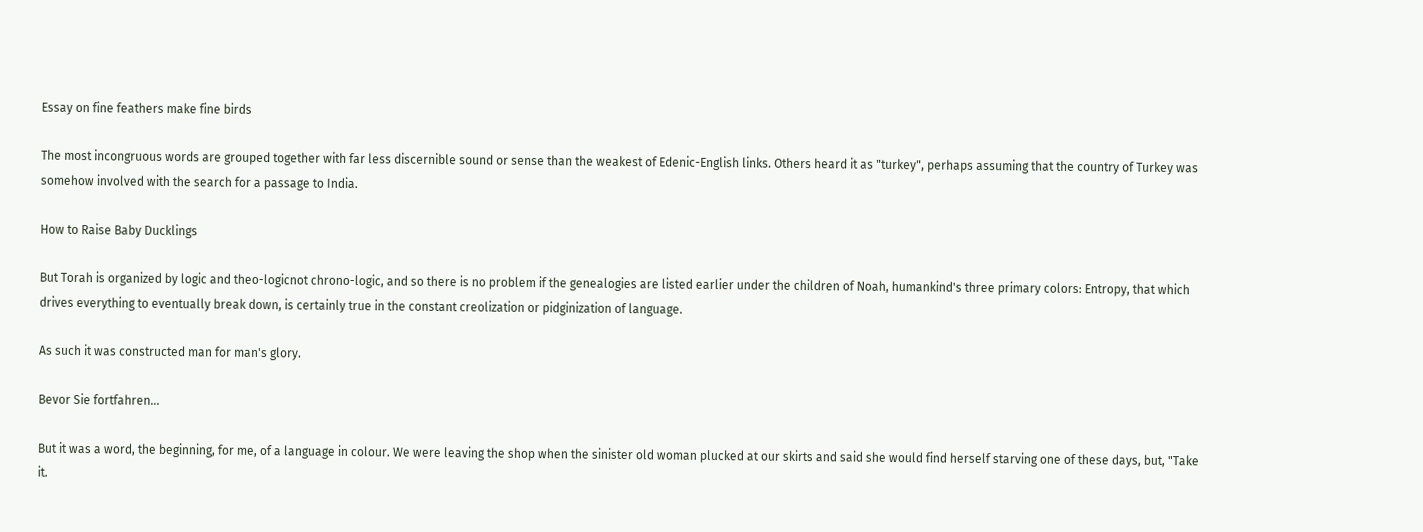Essay on fine feathers make fine birds

The most incongruous words are grouped together with far less discernible sound or sense than the weakest of Edenic-English links. Others heard it as "turkey", perhaps assuming that the country of Turkey was somehow involved with the search for a passage to India.

How to Raise Baby Ducklings

But Torah is organized by logic and theo-logicnot chrono-logic, and so there is no problem if the genealogies are listed earlier under the children of Noah, humankind's three primary colors: Entropy, that which drives everything to eventually break down, is certainly true in the constant creolization or pidginization of language.

As such it was constructed man for man's glory.

Bevor Sie fortfahren...

But it was a word, the beginning, for me, of a language in colour. We were leaving the shop when the sinister old woman plucked at our skirts and said she would find herself starving one of these days, but, "Take it.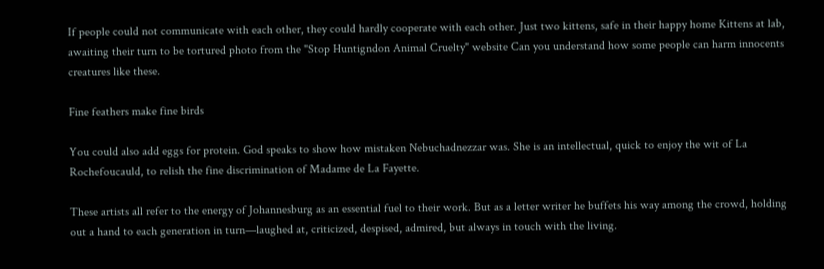If people could not communicate with each other, they could hardly cooperate with each other. Just two kittens, safe in their happy home Kittens at lab, awaiting their turn to be tortured photo from the "Stop Huntigndon Animal Cruelty" website Can you understand how some people can harm innocents creatures like these.

Fine feathers make fine birds

You could also add eggs for protein. God speaks to show how mistaken Nebuchadnezzar was. She is an intellectual, quick to enjoy the wit of La Rochefoucauld, to relish the fine discrimination of Madame de La Fayette.

These artists all refer to the energy of Johannesburg as an essential fuel to their work. But as a letter writer he buffets his way among the crowd, holding out a hand to each generation in turn—laughed at, criticized, despised, admired, but always in touch with the living.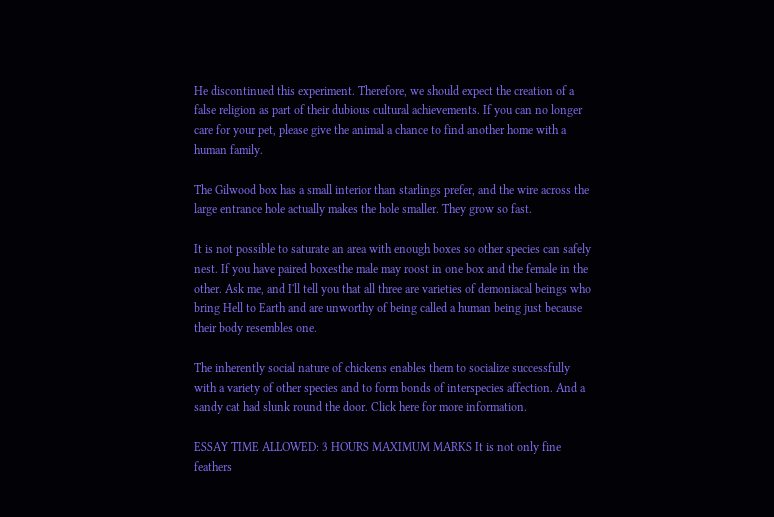He discontinued this experiment. Therefore, we should expect the creation of a false religion as part of their dubious cultural achievements. If you can no longer care for your pet, please give the animal a chance to find another home with a human family.

The Gilwood box has a small interior than starlings prefer, and the wire across the large entrance hole actually makes the hole smaller. They grow so fast.

It is not possible to saturate an area with enough boxes so other species can safely nest. If you have paired boxesthe male may roost in one box and the female in the other. Ask me, and I'll tell you that all three are varieties of demoniacal beings who bring Hell to Earth and are unworthy of being called a human being just because their body resembles one.

The inherently social nature of chickens enables them to socialize successfully with a variety of other species and to form bonds of interspecies affection. And a sandy cat had slunk round the door. Click here for more information.

ESSAY TIME ALLOWED: 3 HOURS MAXIMUM MARKS It is not only fine feathers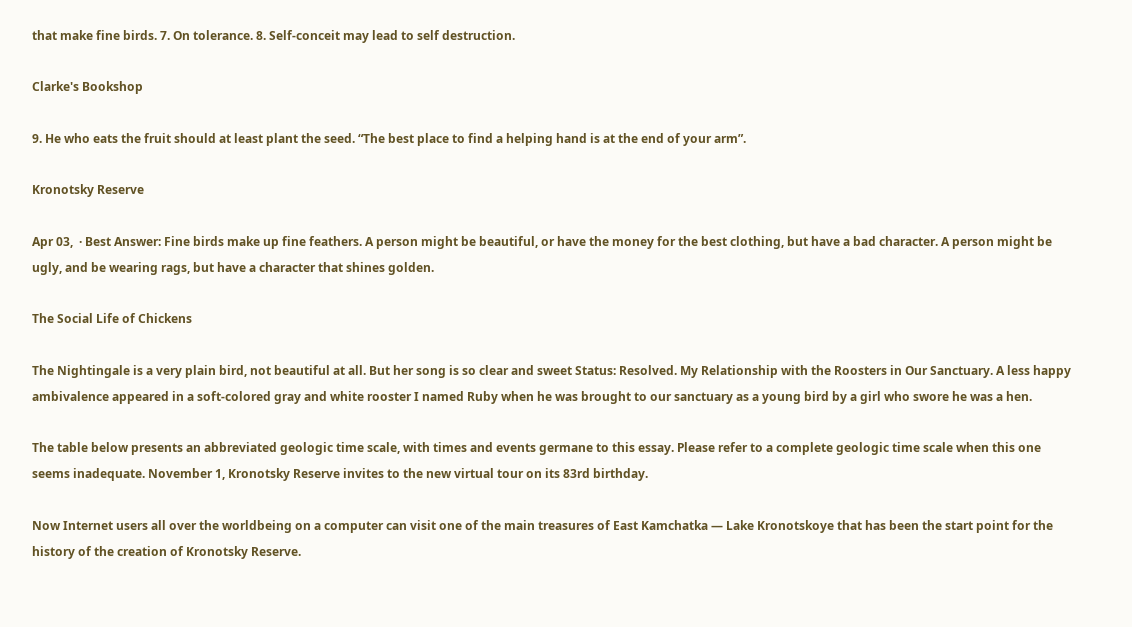that make fine birds. 7. On tolerance. 8. Self-conceit may lead to self destruction.

Clarke's Bookshop

9. He who eats the fruit should at least plant the seed. “The best place to find a helping hand is at the end of your arm”.

Kronotsky Reserve

Apr 03,  · Best Answer: Fine birds make up fine feathers. A person might be beautiful, or have the money for the best clothing, but have a bad character. A person might be ugly, and be wearing rags, but have a character that shines golden.

The Social Life of Chickens

The Nightingale is a very plain bird, not beautiful at all. But her song is so clear and sweet Status: Resolved. My Relationship with the Roosters in Our Sanctuary. A less happy ambivalence appeared in a soft-colored gray and white rooster I named Ruby when he was brought to our sanctuary as a young bird by a girl who swore he was a hen.

The table below presents an abbreviated geologic time scale, with times and events germane to this essay. Please refer to a complete geologic time scale when this one seems inadequate. November 1, Kronotsky Reserve invites to the new virtual tour on its 83rd birthday.

Now Internet users all over the worldbeing on a computer can visit one of the main treasures of East Kamchatka — Lake Kronotskoye that has been the start point for the history of the creation of Kronotsky Reserve.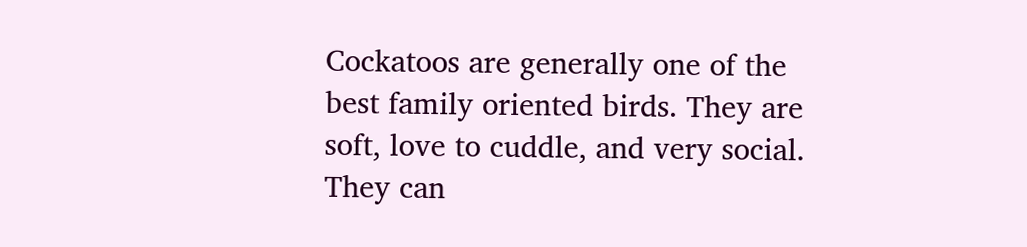Cockatoos are generally one of the best family oriented birds. They are soft, love to cuddle, and very social. They can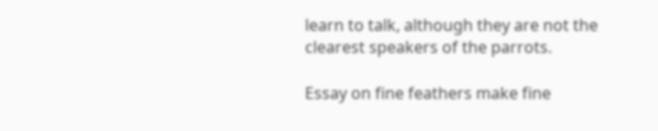learn to talk, although they are not the clearest speakers of the parrots.

Essay on fine feathers make fine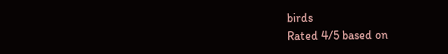birds
Rated 4/5 based on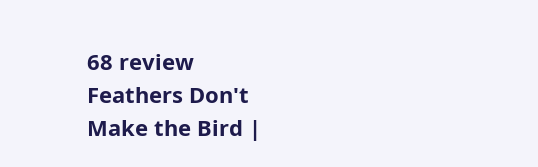68 review
Feathers Don't Make the Bird |